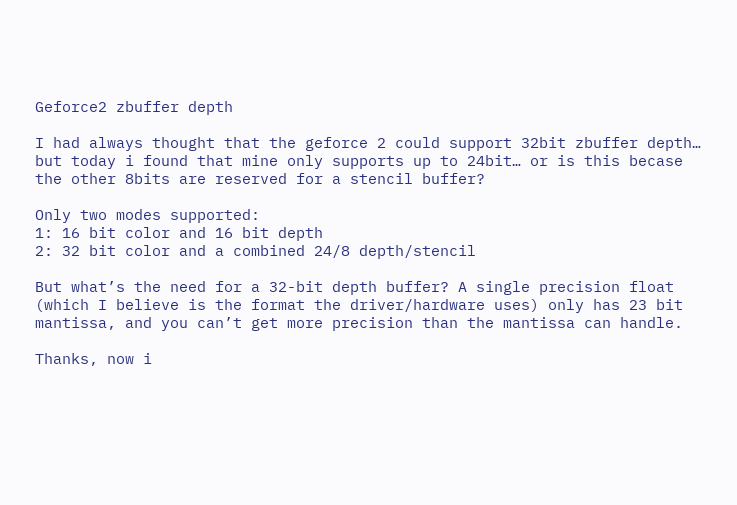Geforce2 zbuffer depth

I had always thought that the geforce 2 could support 32bit zbuffer depth… but today i found that mine only supports up to 24bit… or is this becase the other 8bits are reserved for a stencil buffer?

Only two modes supported:
1: 16 bit color and 16 bit depth
2: 32 bit color and a combined 24/8 depth/stencil

But what’s the need for a 32-bit depth buffer? A single precision float (which I believe is the format the driver/hardware uses) only has 23 bit mantissa, and you can’t get more precision than the mantissa can handle.

Thanks, now i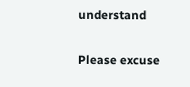understand

Please excuse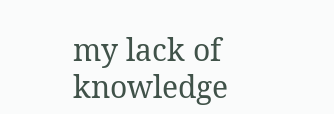my lack of knowledge